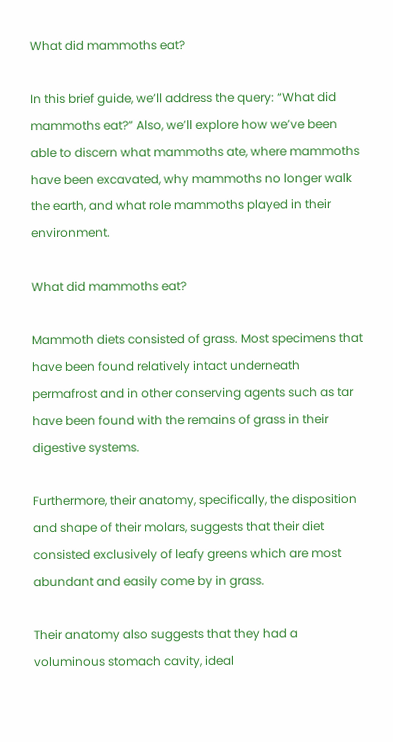What did mammoths eat?

In this brief guide, we’ll address the query: “What did mammoths eat?” Also, we’ll explore how we’ve been able to discern what mammoths ate, where mammoths have been excavated, why mammoths no longer walk the earth, and what role mammoths played in their environment.

What did mammoths eat?

Mammoth diets consisted of grass. Most specimens that have been found relatively intact underneath permafrost and in other conserving agents such as tar have been found with the remains of grass in their digestive systems.

Furthermore, their anatomy, specifically, the disposition and shape of their molars, suggests that their diet consisted exclusively of leafy greens which are most abundant and easily come by in grass.

Their anatomy also suggests that they had a voluminous stomach cavity, ideal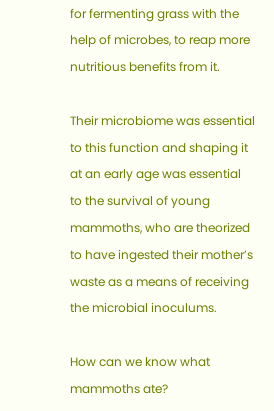for fermenting grass with the help of microbes, to reap more nutritious benefits from it.

Their microbiome was essential to this function and shaping it at an early age was essential to the survival of young mammoths, who are theorized to have ingested their mother’s waste as a means of receiving the microbial inoculums.

How can we know what mammoths ate?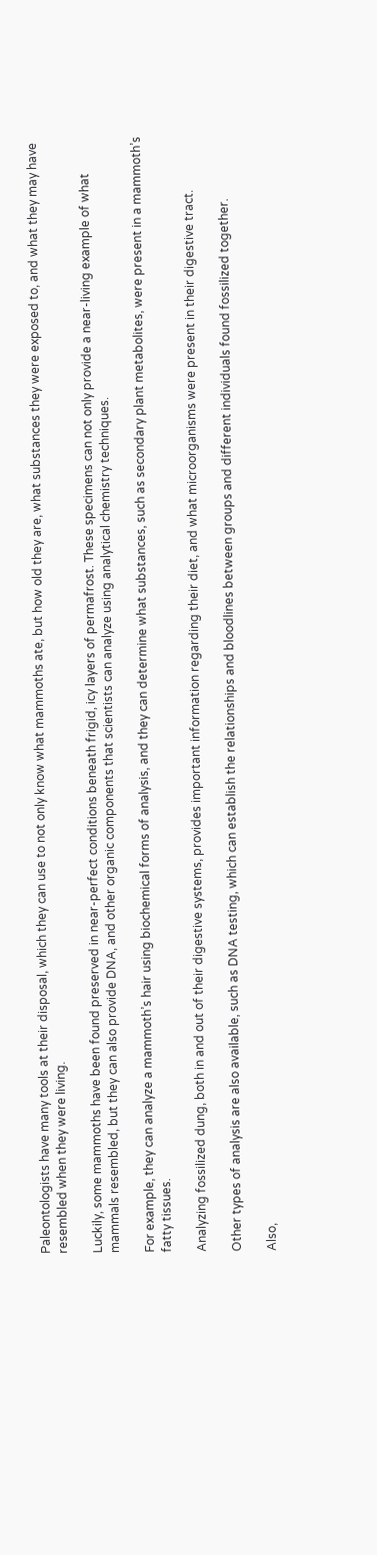Paleontologists have many tools at their disposal, which they can use to not only know what mammoths ate, but how old they are, what substances they were exposed to, and what they may have resembled when they were living.

Luckily, some mammoths have been found preserved in near-perfect conditions beneath frigid, icy layers of permafrost. These specimens can not only provide a near-living example of what mammals resembled, but they can also provide DNA, and other organic components that scientists can analyze using analytical chemistry techniques.

For example, they can analyze a mammoth’s hair using biochemical forms of analysis, and they can determine what substances, such as secondary plant metabolites, were present in a mammoth’s fatty tissues.

Analyzing fossilized dung, both in and out of their digestive systems, provides important information regarding their diet, and what microorganisms were present in their digestive tract.

Other types of analysis are also available, such as DNA testing, which can establish the relationships and bloodlines between groups and different individuals found fossilized together.

Also,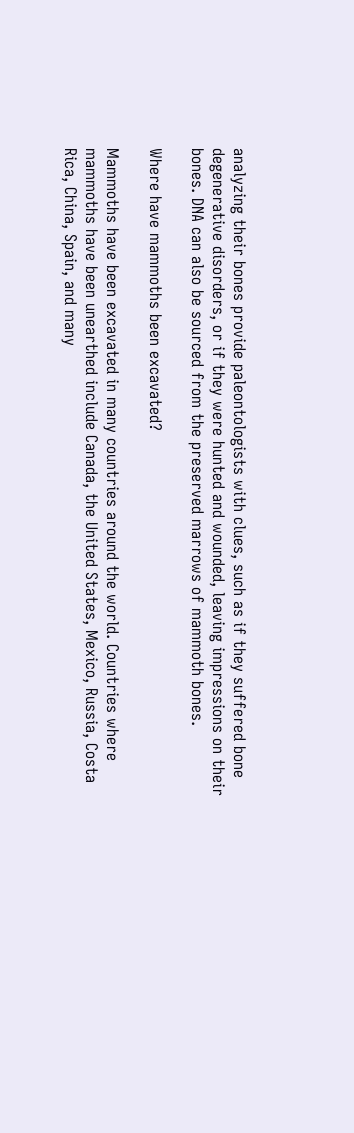analyzing their bones provide paleontologists with clues, such as if they suffered bone degenerative disorders, or if they were hunted and wounded, leaving impressions on their bones. DNA can also be sourced from the preserved marrows of mammoth bones.

Where have mammoths been excavated?

Mammoths have been excavated in many countries around the world. Countries where mammoths have been unearthed include Canada, the United States, Mexico, Russia, Costa Rica, China, Spain, and many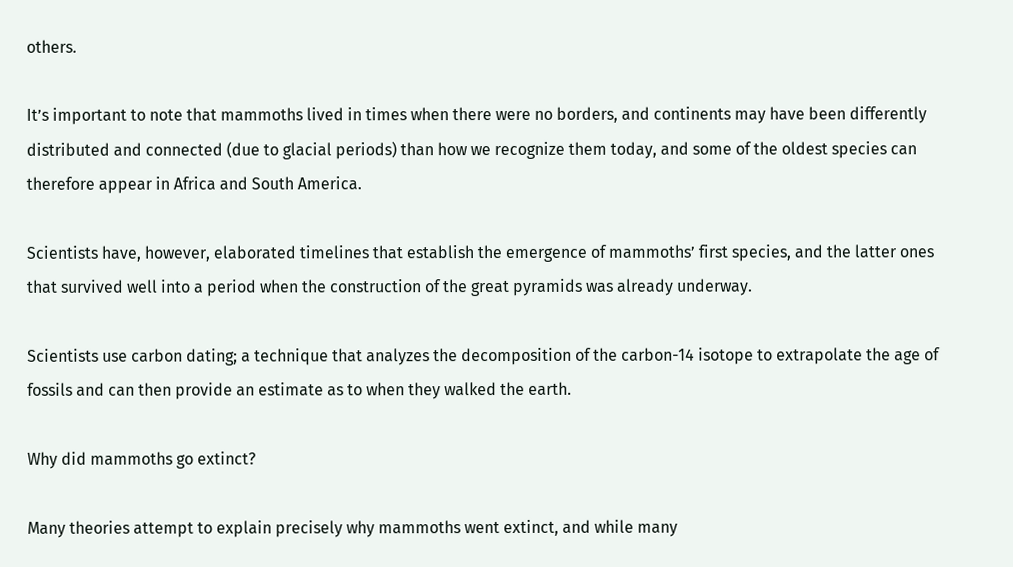others.

It’s important to note that mammoths lived in times when there were no borders, and continents may have been differently distributed and connected (due to glacial periods) than how we recognize them today, and some of the oldest species can therefore appear in Africa and South America.

Scientists have, however, elaborated timelines that establish the emergence of mammoths’ first species, and the latter ones that survived well into a period when the construction of the great pyramids was already underway.

Scientists use carbon dating; a technique that analyzes the decomposition of the carbon-14 isotope to extrapolate the age of fossils and can then provide an estimate as to when they walked the earth.

Why did mammoths go extinct?

Many theories attempt to explain precisely why mammoths went extinct, and while many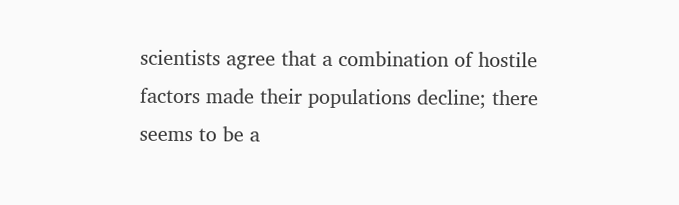scientists agree that a combination of hostile factors made their populations decline; there seems to be a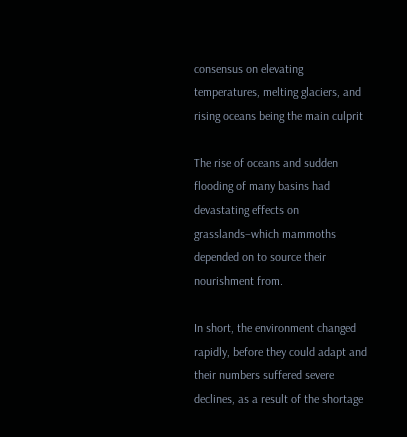consensus on elevating temperatures, melting glaciers, and rising oceans being the main culprit

The rise of oceans and sudden flooding of many basins had devastating effects on grasslands–which mammoths depended on to source their nourishment from.

In short, the environment changed rapidly, before they could adapt and their numbers suffered severe declines, as a result of the shortage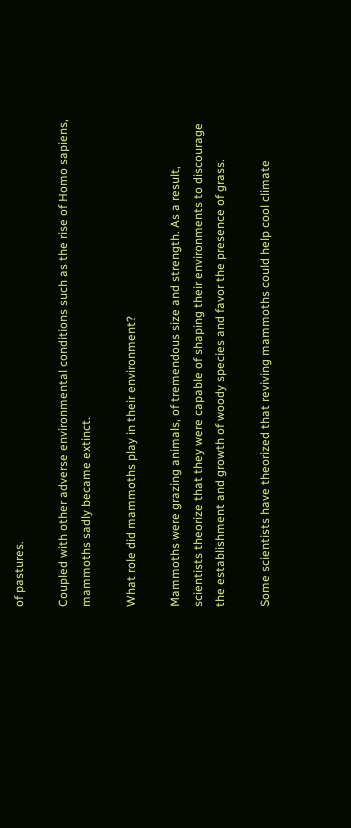of pastures.

Coupled with other adverse environmental conditions such as the rise of Homo sapiens, mammoths sadly became extinct.

What role did mammoths play in their environment?

Mammoths were grazing animals, of tremendous size and strength. As a result, scientists theorize that they were capable of shaping their environments to discourage the establishment and growth of woody species and favor the presence of grass.

Some scientists have theorized that reviving mammoths could help cool climate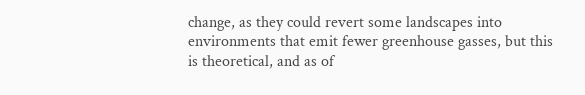change, as they could revert some landscapes into environments that emit fewer greenhouse gasses, but this is theoretical, and as of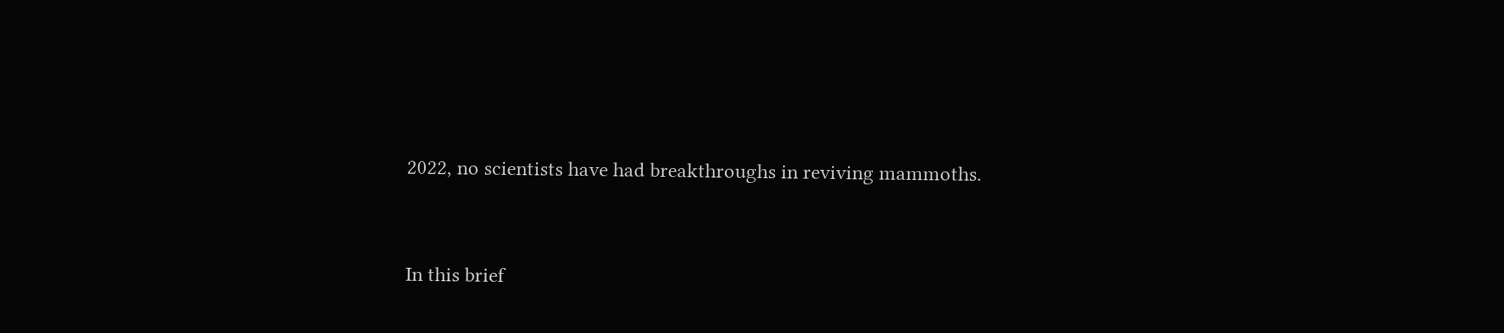2022, no scientists have had breakthroughs in reviving mammoths.


In this brief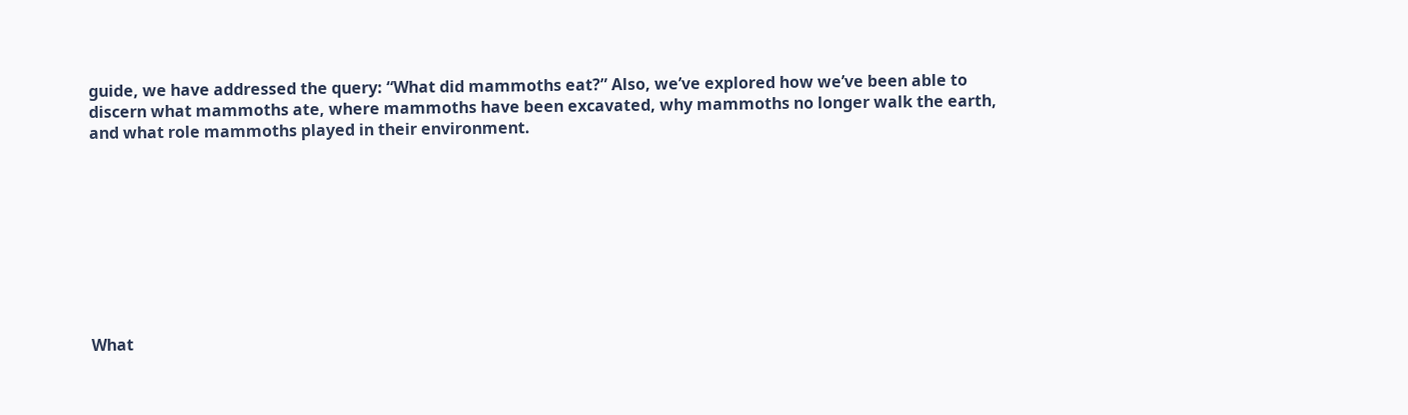guide, we have addressed the query: “What did mammoths eat?” Also, we’ve explored how we’ve been able to discern what mammoths ate, where mammoths have been excavated, why mammoths no longer walk the earth, and what role mammoths played in their environment.









What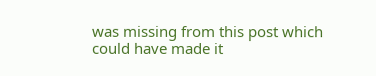was missing from this post which could have made it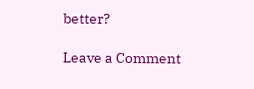better?

Leave a Comment